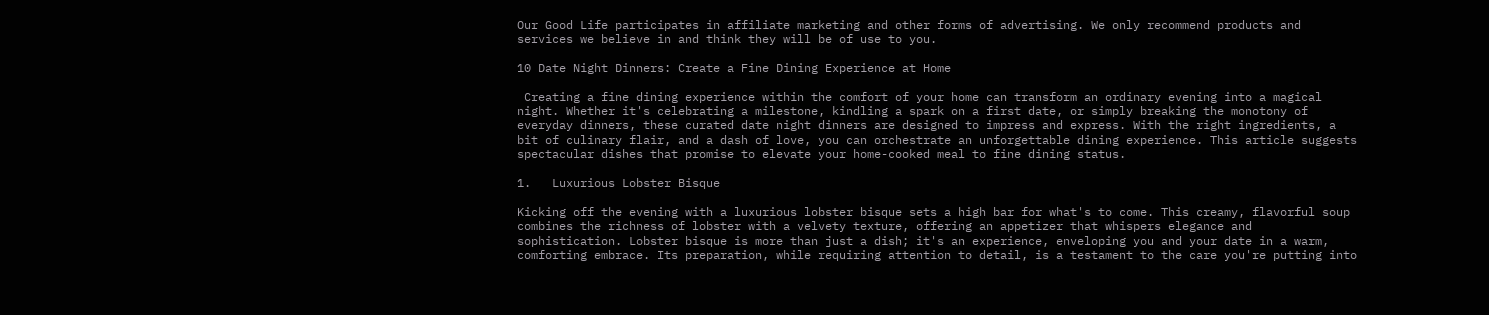Our Good Life participates in affiliate marketing and other forms of advertising. We only recommend products and services we believe in and think they will be of use to you.

10 Date Night Dinners: Create a Fine Dining Experience at Home

 Creating a fine dining experience within the comfort of your home can transform an ordinary evening into a magical night. Whether it's celebrating a milestone, kindling a spark on a first date, or simply breaking the monotony of everyday dinners, these curated date night dinners are designed to impress and express. With the right ingredients, a bit of culinary flair, and a dash of love, you can orchestrate an unforgettable dining experience. This article suggests spectacular dishes that promise to elevate your home-cooked meal to fine dining status.

1.   Luxurious Lobster Bisque

Kicking off the evening with a luxurious lobster bisque sets a high bar for what's to come. This creamy, flavorful soup combines the richness of lobster with a velvety texture, offering an appetizer that whispers elegance and sophistication. Lobster bisque is more than just a dish; it's an experience, enveloping you and your date in a warm, comforting embrace. Its preparation, while requiring attention to detail, is a testament to the care you're putting into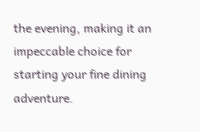the evening, making it an impeccable choice for starting your fine dining adventure.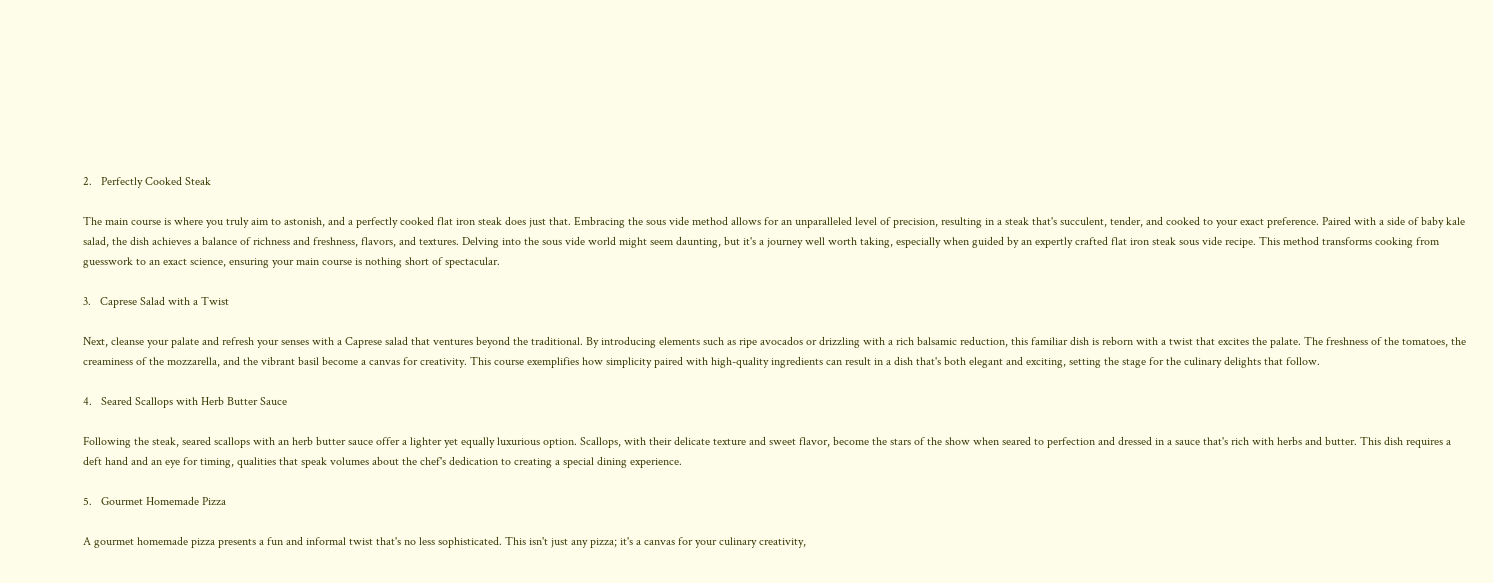2.   Perfectly Cooked Steak

The main course is where you truly aim to astonish, and a perfectly cooked flat iron steak does just that. Embracing the sous vide method allows for an unparalleled level of precision, resulting in a steak that's succulent, tender, and cooked to your exact preference. Paired with a side of baby kale salad, the dish achieves a balance of richness and freshness, flavors, and textures. Delving into the sous vide world might seem daunting, but it's a journey well worth taking, especially when guided by an expertly crafted flat iron steak sous vide recipe. This method transforms cooking from guesswork to an exact science, ensuring your main course is nothing short of spectacular.

3.   Caprese Salad with a Twist

Next, cleanse your palate and refresh your senses with a Caprese salad that ventures beyond the traditional. By introducing elements such as ripe avocados or drizzling with a rich balsamic reduction, this familiar dish is reborn with a twist that excites the palate. The freshness of the tomatoes, the creaminess of the mozzarella, and the vibrant basil become a canvas for creativity. This course exemplifies how simplicity paired with high-quality ingredients can result in a dish that's both elegant and exciting, setting the stage for the culinary delights that follow.

4.   Seared Scallops with Herb Butter Sauce

Following the steak, seared scallops with an herb butter sauce offer a lighter yet equally luxurious option. Scallops, with their delicate texture and sweet flavor, become the stars of the show when seared to perfection and dressed in a sauce that's rich with herbs and butter. This dish requires a deft hand and an eye for timing, qualities that speak volumes about the chef's dedication to creating a special dining experience.

5.   Gourmet Homemade Pizza

A gourmet homemade pizza presents a fun and informal twist that's no less sophisticated. This isn't just any pizza; it's a canvas for your culinary creativity,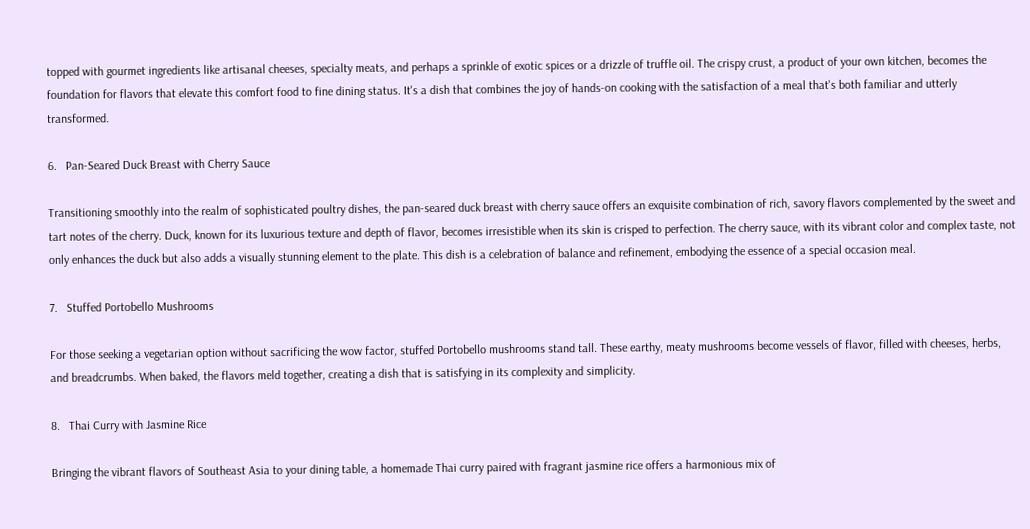topped with gourmet ingredients like artisanal cheeses, specialty meats, and perhaps a sprinkle of exotic spices or a drizzle of truffle oil. The crispy crust, a product of your own kitchen, becomes the foundation for flavors that elevate this comfort food to fine dining status. It's a dish that combines the joy of hands-on cooking with the satisfaction of a meal that's both familiar and utterly transformed.

6.   Pan-Seared Duck Breast with Cherry Sauce

Transitioning smoothly into the realm of sophisticated poultry dishes, the pan-seared duck breast with cherry sauce offers an exquisite combination of rich, savory flavors complemented by the sweet and tart notes of the cherry. Duck, known for its luxurious texture and depth of flavor, becomes irresistible when its skin is crisped to perfection. The cherry sauce, with its vibrant color and complex taste, not only enhances the duck but also adds a visually stunning element to the plate. This dish is a celebration of balance and refinement, embodying the essence of a special occasion meal.

7.   Stuffed Portobello Mushrooms

For those seeking a vegetarian option without sacrificing the wow factor, stuffed Portobello mushrooms stand tall. These earthy, meaty mushrooms become vessels of flavor, filled with cheeses, herbs, and breadcrumbs. When baked, the flavors meld together, creating a dish that is satisfying in its complexity and simplicity.

8.   Thai Curry with Jasmine Rice

Bringing the vibrant flavors of Southeast Asia to your dining table, a homemade Thai curry paired with fragrant jasmine rice offers a harmonious mix of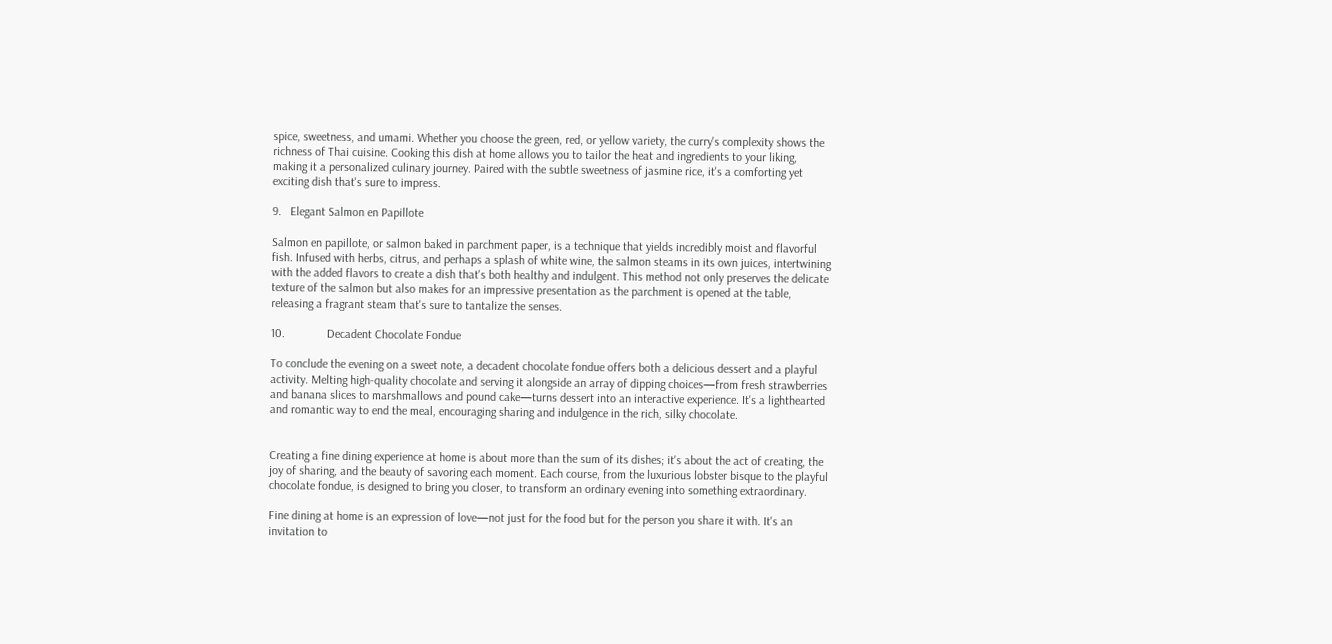spice, sweetness, and umami. Whether you choose the green, red, or yellow variety, the curry's complexity shows the richness of Thai cuisine. Cooking this dish at home allows you to tailor the heat and ingredients to your liking, making it a personalized culinary journey. Paired with the subtle sweetness of jasmine rice, it's a comforting yet exciting dish that's sure to impress.

9.   Elegant Salmon en Papillote

Salmon en papillote, or salmon baked in parchment paper, is a technique that yields incredibly moist and flavorful fish. Infused with herbs, citrus, and perhaps a splash of white wine, the salmon steams in its own juices, intertwining with the added flavors to create a dish that's both healthy and indulgent. This method not only preserves the delicate texture of the salmon but also makes for an impressive presentation as the parchment is opened at the table, releasing a fragrant steam that's sure to tantalize the senses.

10.              Decadent Chocolate Fondue

To conclude the evening on a sweet note, a decadent chocolate fondue offers both a delicious dessert and a playful activity. Melting high-quality chocolate and serving it alongside an array of dipping choices—from fresh strawberries and banana slices to marshmallows and pound cake—turns dessert into an interactive experience. It's a lighthearted and romantic way to end the meal, encouraging sharing and indulgence in the rich, silky chocolate.


Creating a fine dining experience at home is about more than the sum of its dishes; it's about the act of creating, the joy of sharing, and the beauty of savoring each moment. Each course, from the luxurious lobster bisque to the playful chocolate fondue, is designed to bring you closer, to transform an ordinary evening into something extraordinary.

Fine dining at home is an expression of love—not just for the food but for the person you share it with. It's an invitation to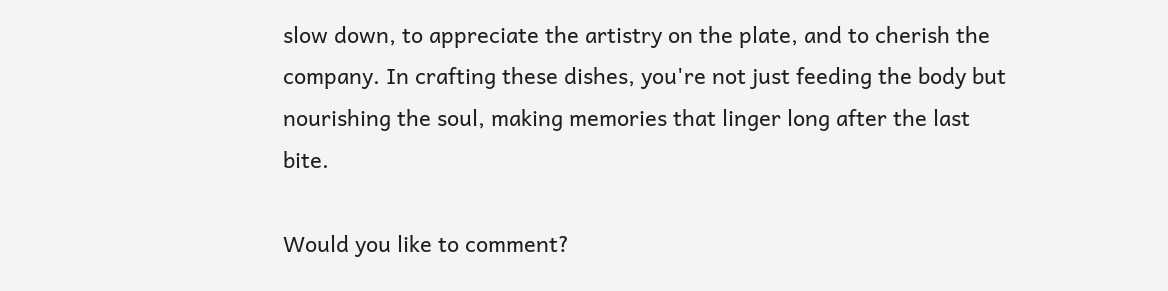slow down, to appreciate the artistry on the plate, and to cherish the company. In crafting these dishes, you're not just feeding the body but nourishing the soul, making memories that linger long after the last bite.

Would you like to comment?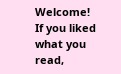Welcome! If you liked what you read,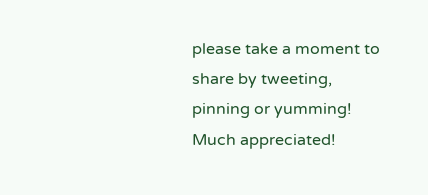please take a moment to share by tweeting, pinning or yumming! Much appreciated!